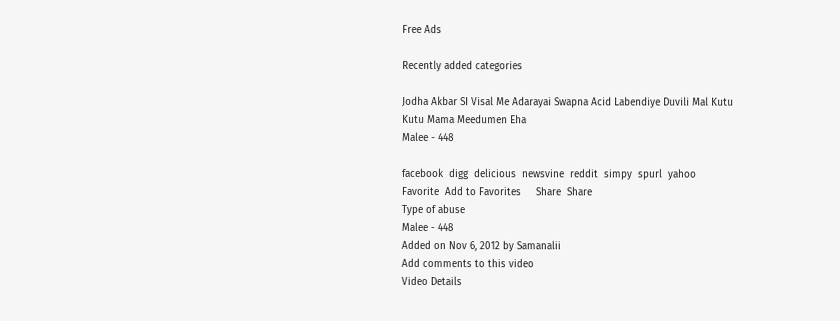Free Ads

Recently added categories

Jodha Akbar SI Visal Me Adarayai Swapna Acid Labendiye Duvili Mal Kutu Kutu Mama Meedumen Eha
Malee - 448

facebook  digg  delicious  newsvine  reddit  simpy  spurl  yahoo
Favorite  Add to Favorites     Share  Share
Type of abuse
Malee - 448
Added on Nov 6, 2012 by Samanalii
Add comments to this video
Video Details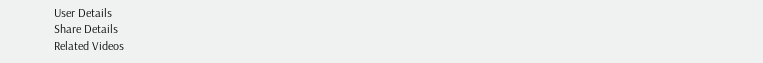User Details
Share Details
Related Videos